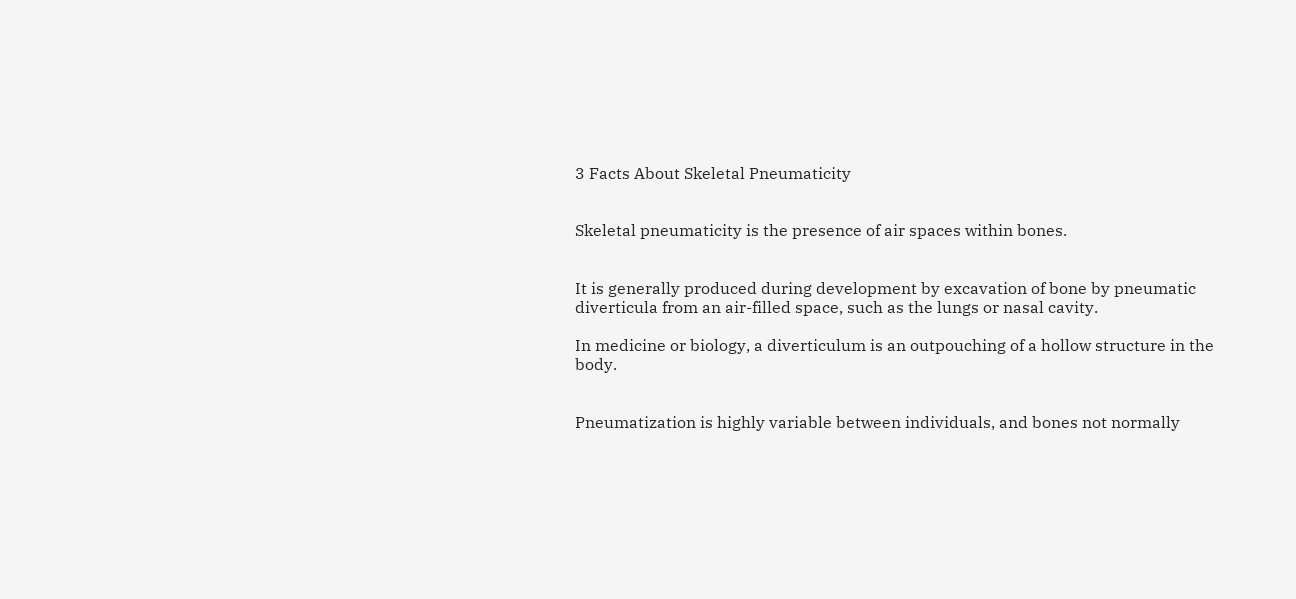3 Facts About Skeletal Pneumaticity


Skeletal pneumaticity is the presence of air spaces within bones.


It is generally produced during development by excavation of bone by pneumatic diverticula from an air-filled space, such as the lungs or nasal cavity.

In medicine or biology, a diverticulum is an outpouching of a hollow structure in the body.


Pneumatization is highly variable between individuals, and bones not normally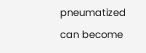pneumatized can become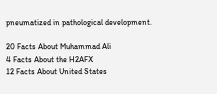pneumatized in pathological development.

20 Facts About Muhammad Ali
4 Facts About the H2AFX
12 Facts About United States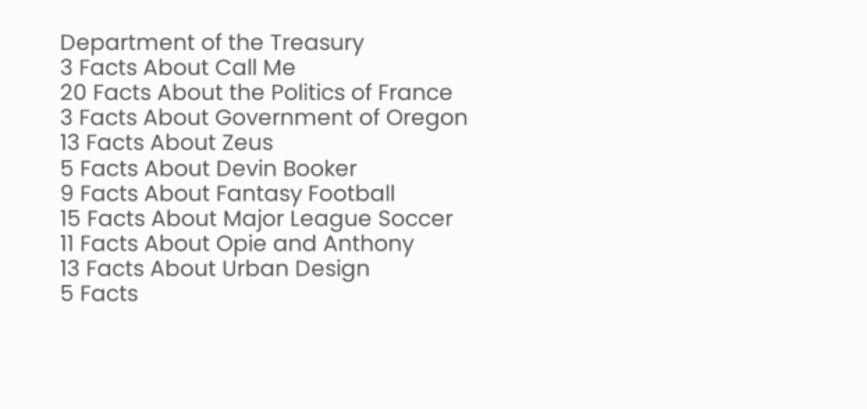Department of the Treasury
3 Facts About Call Me
20 Facts About the Politics of France
3 Facts About Government of Oregon
13 Facts About Zeus
5 Facts About Devin Booker
9 Facts About Fantasy Football
15 Facts About Major League Soccer
11 Facts About Opie and Anthony
13 Facts About Urban Design
5 Facts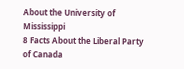About the University of Mississippi
8 Facts About the Liberal Party of Canada